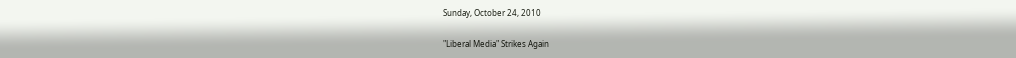Sunday, October 24, 2010

"Liberal Media" Strikes Again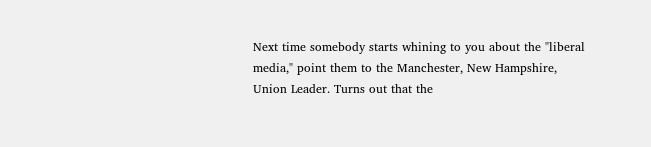Next time somebody starts whining to you about the "liberal media," point them to the Manchester, New Hampshire, Union Leader. Turns out that the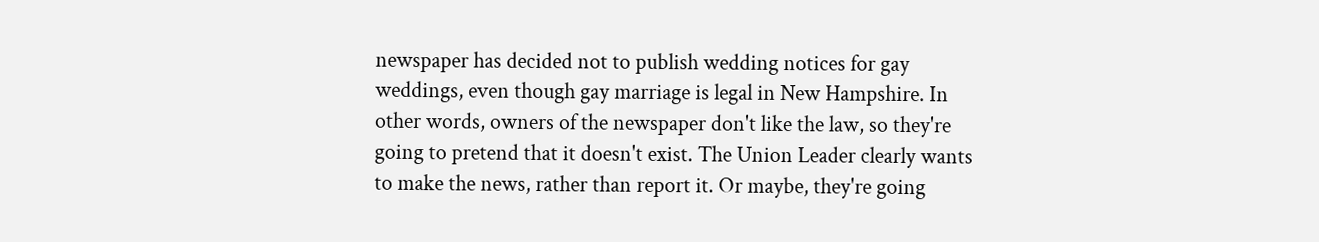newspaper has decided not to publish wedding notices for gay weddings, even though gay marriage is legal in New Hampshire. In other words, owners of the newspaper don't like the law, so they're going to pretend that it doesn't exist. The Union Leader clearly wants to make the news, rather than report it. Or maybe, they're going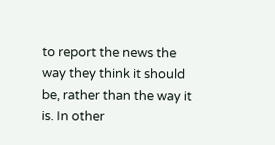to report the news the way they think it should be, rather than the way it is. In other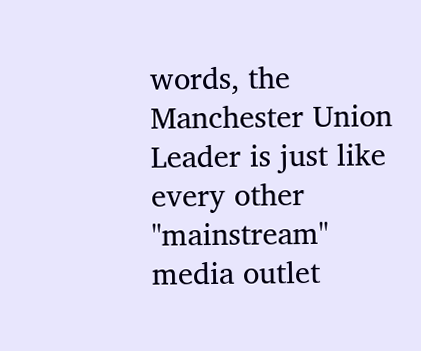words, the Manchester Union Leader is just like every other "mainstream" media outlet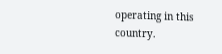operating in this country.